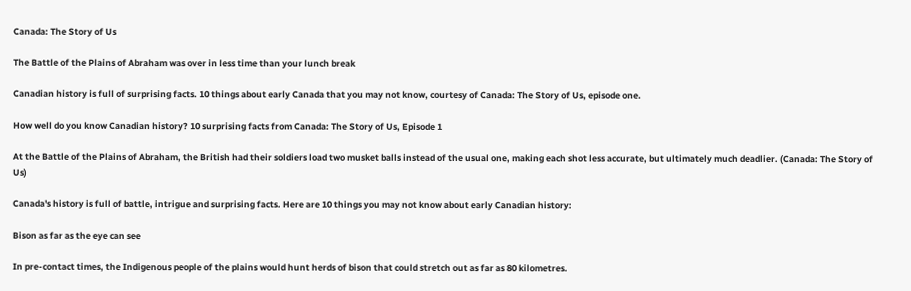Canada: The Story of Us

The Battle of the Plains of Abraham was over in less time than your lunch break

Canadian history is full of surprising facts. 10 things about early Canada that you may not know, courtesy of Canada: The Story of Us, episode one.

How well do you know Canadian history? 10 surprising facts from Canada: The Story of Us, Episode 1

At the Battle of the Plains of Abraham, the British had their soldiers load two musket balls instead of the usual one, making each shot less accurate, but ultimately much deadlier. (Canada: The Story of Us)

Canada's history is full of battle, intrigue and surprising facts. Here are 10 things you may not know about early Canadian history:

Bison as far as the eye can see

In pre-contact times, the Indigenous people of the plains would hunt herds of bison that could stretch out as far as 80 kilometres.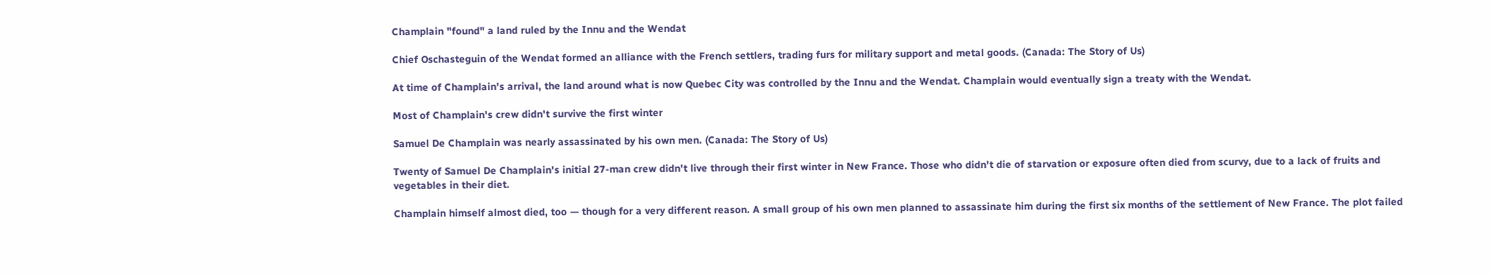Champlain "found" a land ruled by the Innu and the Wendat

Chief Oschasteguin of the Wendat formed an alliance with the French settlers, trading furs for military support and metal goods. (Canada: The Story of Us)

At time of Champlain's arrival, the land around what is now Quebec City was controlled by the Innu and the Wendat. Champlain would eventually sign a treaty with the Wendat.

Most of Champlain's crew didn't survive the first winter

Samuel De Champlain was nearly assassinated by his own men. (Canada: The Story of Us)

Twenty of Samuel De Champlain's initial 27-man crew didn't live through their first winter in New France. Those who didn't die of starvation or exposure often died from scurvy, due to a lack of fruits and vegetables in their diet.

Champlain himself almost died, too — though for a very different reason. A small group of his own men planned to assassinate him during the first six months of the settlement of New France. The plot failed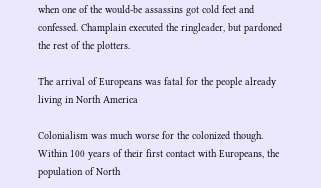when one of the would-be assassins got cold feet and confessed. Champlain executed the ringleader, but pardoned the rest of the plotters.

The arrival of Europeans was fatal for the people already living in North America

Colonialism was much worse for the colonized though. Within 100 years of their first contact with Europeans, the population of North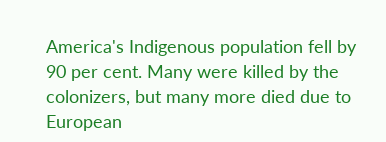America's Indigenous population fell by 90 per cent. Many were killed by the colonizers, but many more died due to European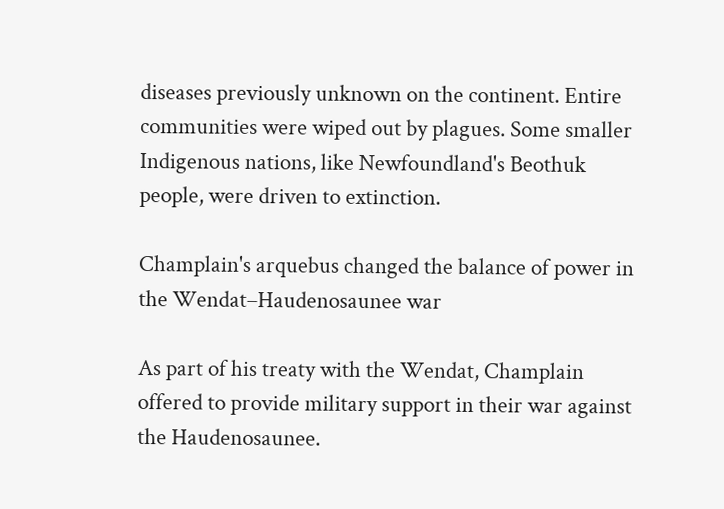diseases previously unknown on the continent. Entire communities were wiped out by plagues. Some smaller Indigenous nations, like Newfoundland's Beothuk people, were driven to extinction.

Champlain's arquebus changed the balance of power in the Wendat–Haudenosaunee war

As part of his treaty with the Wendat, Champlain offered to provide military support in their war against the Haudenosaunee.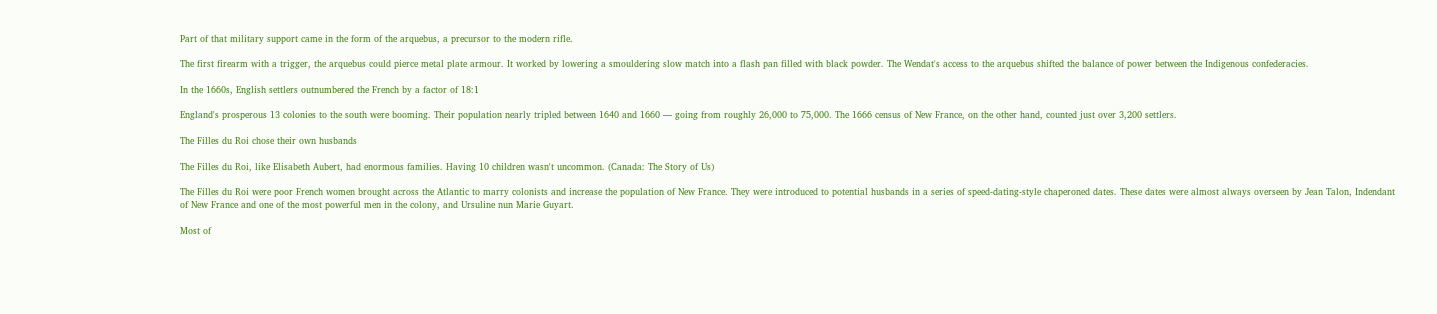Part of that military support came in the form of the arquebus, a precursor to the modern rifle.

The first firearm with a trigger, the arquebus could pierce metal plate armour. It worked by lowering a smouldering slow match into a flash pan filled with black powder. The Wendat's access to the arquebus shifted the balance of power between the Indigenous confederacies.

In the 1660s, English settlers outnumbered the French by a factor of 18:1

England's prosperous 13 colonies to the south were booming. Their population nearly tripled between 1640 and 1660 — going from roughly 26,000 to 75,000. The 1666 census of New France, on the other hand, counted just over 3,200 settlers.

The Filles du Roi chose their own husbands

The Filles du Roi, like Elisabeth Aubert, had enormous families. Having 10 children wasn't uncommon. (Canada: The Story of Us)

The Filles du Roi were poor French women brought across the Atlantic to marry colonists and increase the population of New France. They were introduced to potential husbands in a series of speed-dating-style chaperoned dates. These dates were almost always overseen by Jean Talon, Indendant of New France and one of the most powerful men in the colony, and Ursuline nun Marie Guyart.

Most of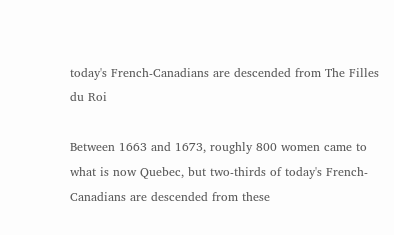today's French-Canadians are descended from The Filles du Roi

Between 1663 and 1673, roughly 800 women came to what is now Quebec, but two-thirds of today's French-Canadians are descended from these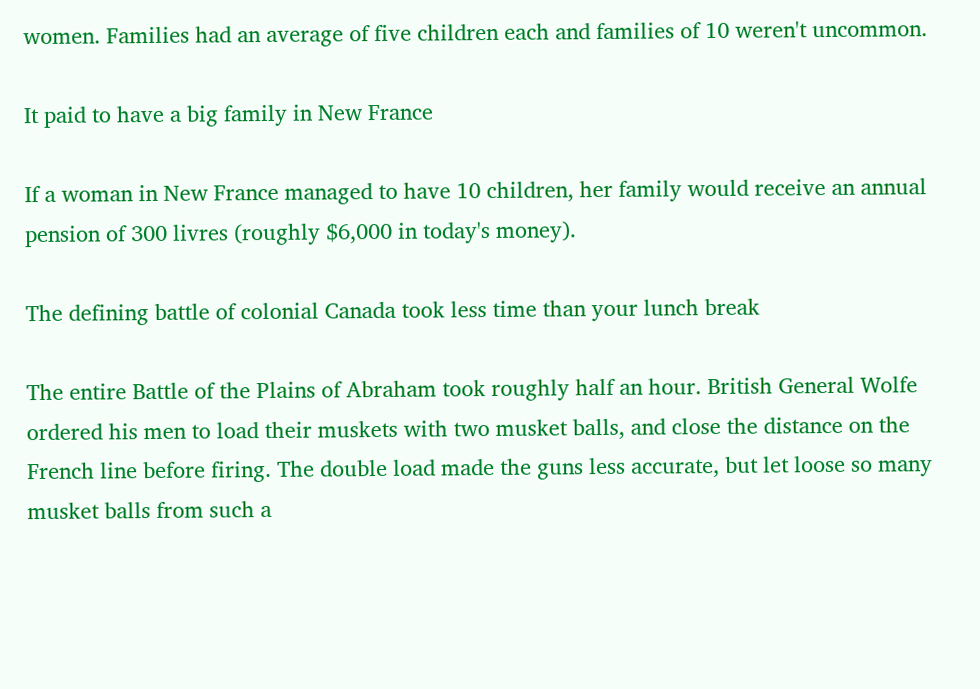women. Families had an average of five children each and families of 10 weren't uncommon.

It paid to have a big family in New France

If a woman in New France managed to have 10 children, her family would receive an annual pension of 300 livres (roughly $6,000 in today's money).

The defining battle of colonial Canada took less time than your lunch break

The entire Battle of the Plains of Abraham took roughly half an hour. British General Wolfe ordered his men to load their muskets with two musket balls, and close the distance on the French line before firing. The double load made the guns less accurate, but let loose so many musket balls from such a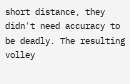short distance, they didn't need accuracy to be deadly. The resulting volley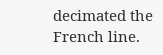decimated the French line.